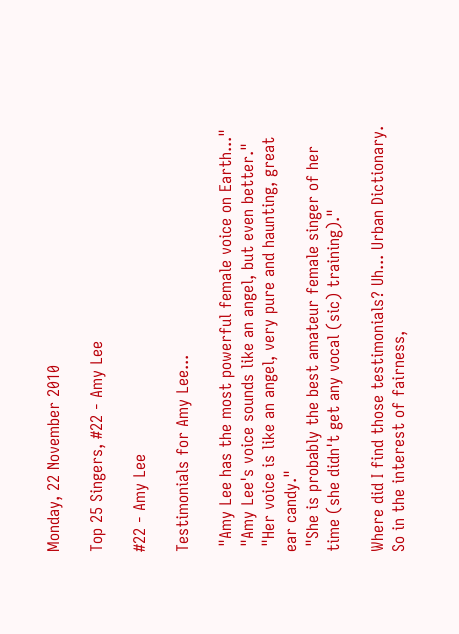Monday, 22 November 2010

Top 25 Singers, #22 - Amy Lee

#22 - Amy Lee

Testimonials for Amy Lee...

 "Amy Lee has the most powerful female voice on Earth..."
 "Amy Lee's voice sounds like an angel, but even better."
 "Her voice is like an angel, very pure and haunting, great ear candy."
 "She is probably the best amateur female singer of her time (she didn't get any vocal (sic) training)."

Where did I find those testimonials? Uh... Urban Dictionary. So in the interest of fairness,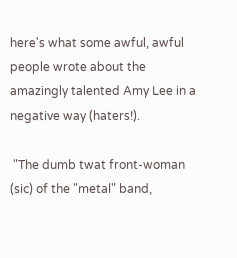here's what some awful, awful people wrote about the amazingly talented Amy Lee in a negative way (haters!).

 "The dumb twat front-woman (sic) of the "metal" band,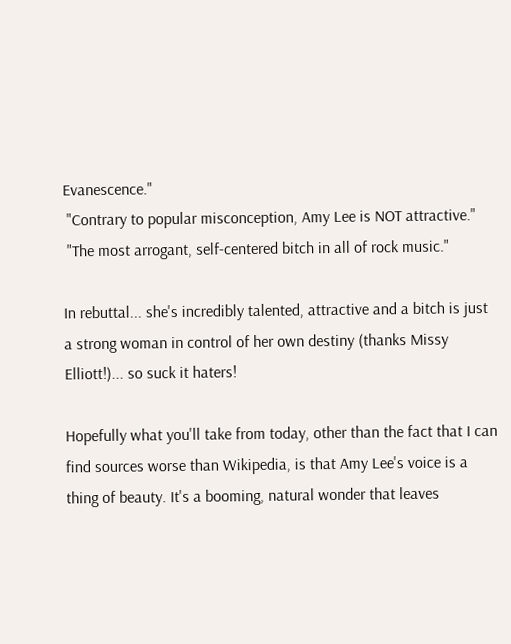Evanescence."
 "Contrary to popular misconception, Amy Lee is NOT attractive."
 "The most arrogant, self-centered bitch in all of rock music."

In rebuttal... she's incredibly talented, attractive and a bitch is just a strong woman in control of her own destiny (thanks Missy Elliott!)... so suck it haters!

Hopefully what you'll take from today, other than the fact that I can find sources worse than Wikipedia, is that Amy Lee's voice is a thing of beauty. It's a booming, natural wonder that leaves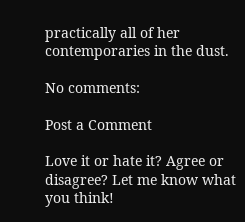practically all of her contemporaries in the dust.

No comments:

Post a Comment

Love it or hate it? Agree or disagree? Let me know what you think!